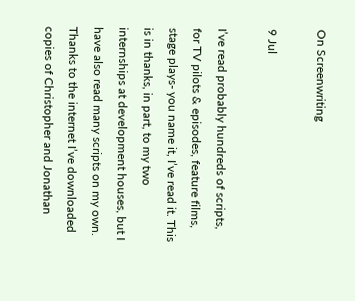On Screenwriting

9 Jul

I’ve read probably hundreds of scripts, for TV pilots & episodes, feature films, stage plays- you name it, I’ve read it. This is in thanks, in part, to my two internships at development houses, but I have also read many scripts on my own. Thanks to the internet I’ve downloaded copies of Christopher and Jonathan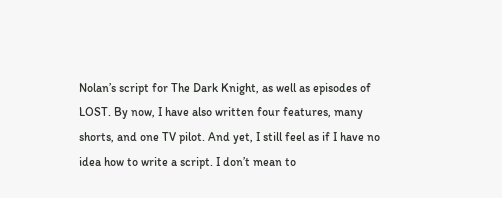Nolan’s script for The Dark Knight, as well as episodes of LOST. By now, I have also written four features, many shorts, and one TV pilot. And yet, I still feel as if I have no idea how to write a script. I don’t mean to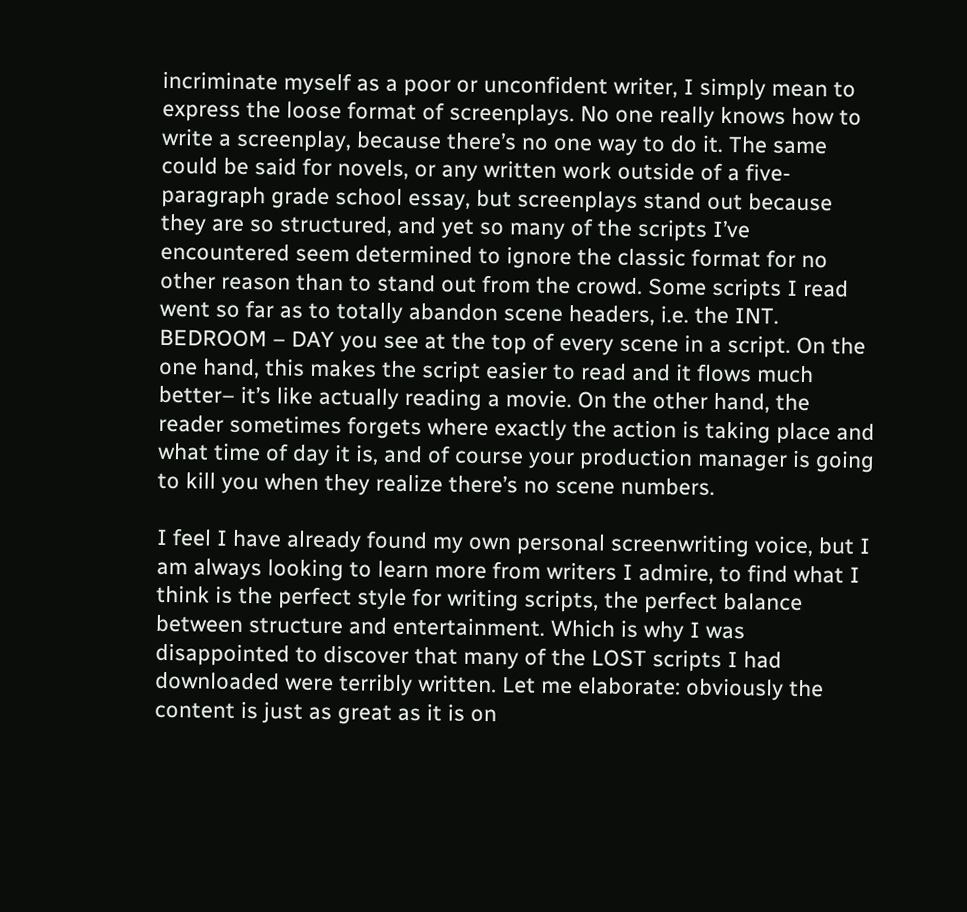incriminate myself as a poor or unconfident writer, I simply mean to express the loose format of screenplays. No one really knows how to write a screenplay, because there’s no one way to do it. The same could be said for novels, or any written work outside of a five-paragraph grade school essay, but screenplays stand out because they are so structured, and yet so many of the scripts I’ve encountered seem determined to ignore the classic format for no other reason than to stand out from the crowd. Some scripts I read went so far as to totally abandon scene headers, i.e. the INT. BEDROOM – DAY you see at the top of every scene in a script. On the one hand, this makes the script easier to read and it flows much better– it’s like actually reading a movie. On the other hand, the reader sometimes forgets where exactly the action is taking place and what time of day it is, and of course your production manager is going to kill you when they realize there’s no scene numbers.

I feel I have already found my own personal screenwriting voice, but I am always looking to learn more from writers I admire, to find what I think is the perfect style for writing scripts, the perfect balance between structure and entertainment. Which is why I was disappointed to discover that many of the LOST scripts I had downloaded were terribly written. Let me elaborate: obviously the content is just as great as it is on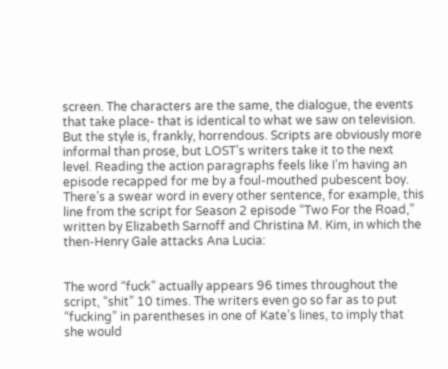screen. The characters are the same, the dialogue, the events that take place- that is identical to what we saw on television. But the style is, frankly, horrendous. Scripts are obviously more informal than prose, but LOST’s writers take it to the next level. Reading the action paragraphs feels like I’m having an episode recapped for me by a foul-mouthed pubescent boy. There’s a swear word in every other sentence, for example, this line from the script for Season 2 episode “Two For the Road,” written by Elizabeth Sarnoff and Christina M. Kim, in which the then-Henry Gale attacks Ana Lucia:


The word “fuck” actually appears 96 times throughout the script, “shit” 10 times. The writers even go so far as to put “fucking” in parentheses in one of Kate’s lines, to imply that she would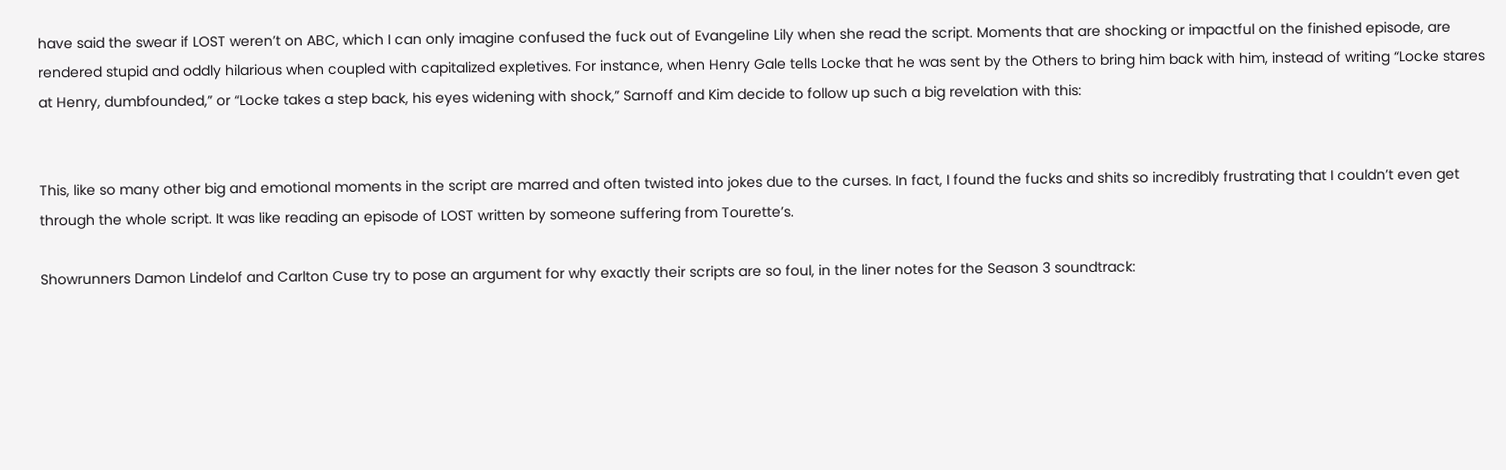have said the swear if LOST weren’t on ABC, which I can only imagine confused the fuck out of Evangeline Lily when she read the script. Moments that are shocking or impactful on the finished episode, are rendered stupid and oddly hilarious when coupled with capitalized expletives. For instance, when Henry Gale tells Locke that he was sent by the Others to bring him back with him, instead of writing “Locke stares at Henry, dumbfounded,” or “Locke takes a step back, his eyes widening with shock,” Sarnoff and Kim decide to follow up such a big revelation with this:


This, like so many other big and emotional moments in the script are marred and often twisted into jokes due to the curses. In fact, I found the fucks and shits so incredibly frustrating that I couldn’t even get through the whole script. It was like reading an episode of LOST written by someone suffering from Tourette’s.

Showrunners Damon Lindelof and Carlton Cuse try to pose an argument for why exactly their scripts are so foul, in the liner notes for the Season 3 soundtrack: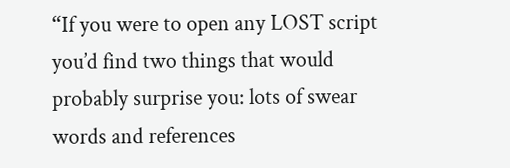“If you were to open any LOST script you’d find two things that would probably surprise you: lots of swear words and references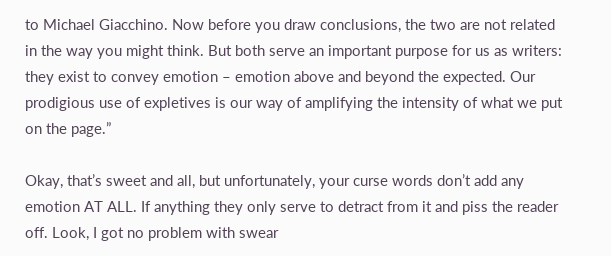to Michael Giacchino. Now before you draw conclusions, the two are not related in the way you might think. But both serve an important purpose for us as writers: they exist to convey emotion – emotion above and beyond the expected. Our prodigious use of expletives is our way of amplifying the intensity of what we put on the page.”

Okay, that’s sweet and all, but unfortunately, your curse words don’t add any emotion AT ALL. If anything they only serve to detract from it and piss the reader off. Look, I got no problem with swear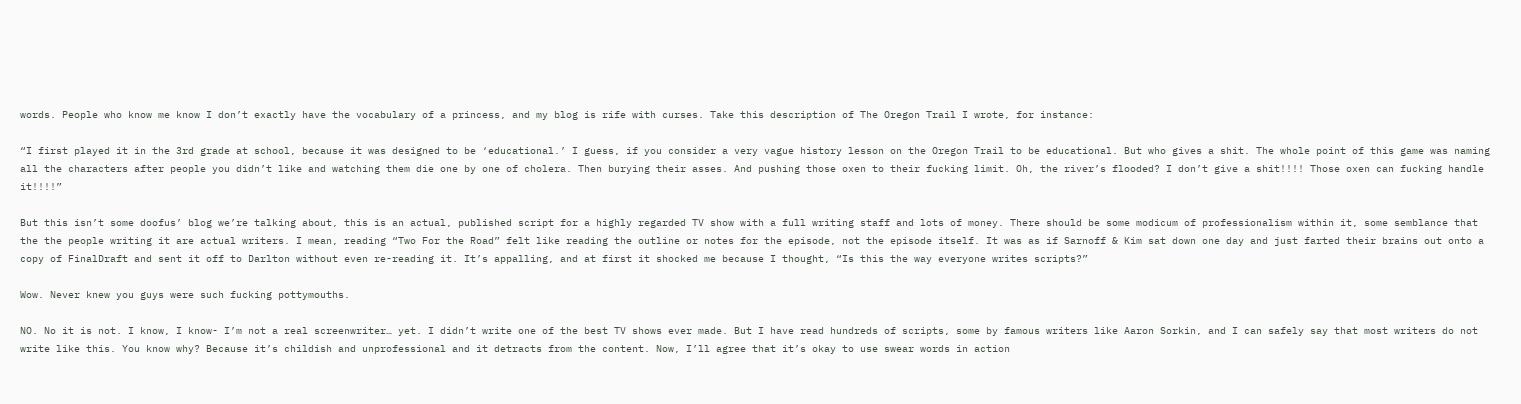words. People who know me know I don’t exactly have the vocabulary of a princess, and my blog is rife with curses. Take this description of The Oregon Trail I wrote, for instance:

“I first played it in the 3rd grade at school, because it was designed to be ‘educational.’ I guess, if you consider a very vague history lesson on the Oregon Trail to be educational. But who gives a shit. The whole point of this game was naming all the characters after people you didn’t like and watching them die one by one of cholera. Then burying their asses. And pushing those oxen to their fucking limit. Oh, the river’s flooded? I don’t give a shit!!!! Those oxen can fucking handle it!!!!”

But this isn’t some doofus’ blog we’re talking about, this is an actual, published script for a highly regarded TV show with a full writing staff and lots of money. There should be some modicum of professionalism within it, some semblance that the the people writing it are actual writers. I mean, reading “Two For the Road” felt like reading the outline or notes for the episode, not the episode itself. It was as if Sarnoff & Kim sat down one day and just farted their brains out onto a copy of FinalDraft and sent it off to Darlton without even re-reading it. It’s appalling, and at first it shocked me because I thought, “Is this the way everyone writes scripts?”

Wow. Never knew you guys were such fucking pottymouths.

NO. No it is not. I know, I know- I’m not a real screenwriter… yet. I didn’t write one of the best TV shows ever made. But I have read hundreds of scripts, some by famous writers like Aaron Sorkin, and I can safely say that most writers do not write like this. You know why? Because it’s childish and unprofessional and it detracts from the content. Now, I’ll agree that it’s okay to use swear words in action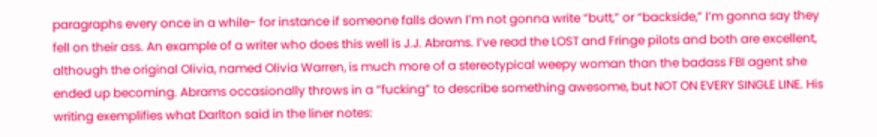paragraphs every once in a while- for instance if someone falls down I’m not gonna write “butt,” or “backside,” I’m gonna say they fell on their ass. An example of a writer who does this well is J.J. Abrams. I’ve read the LOST and Fringe pilots and both are excellent, although the original Olivia, named Olivia Warren, is much more of a stereotypical weepy woman than the badass FBI agent she ended up becoming. Abrams occasionally throws in a “fucking” to describe something awesome, but NOT ON EVERY SINGLE LINE. His writing exemplifies what Darlton said in the liner notes: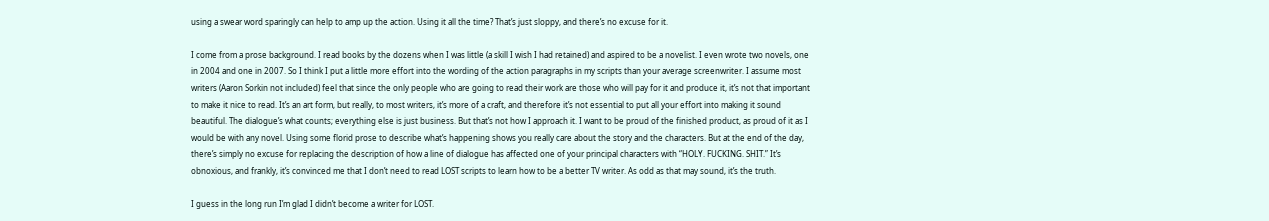using a swear word sparingly can help to amp up the action. Using it all the time? That’s just sloppy, and there’s no excuse for it.

I come from a prose background. I read books by the dozens when I was little (a skill I wish I had retained) and aspired to be a novelist. I even wrote two novels, one in 2004 and one in 2007. So I think I put a little more effort into the wording of the action paragraphs in my scripts than your average screenwriter. I assume most writers (Aaron Sorkin not included) feel that since the only people who are going to read their work are those who will pay for it and produce it, it’s not that important to make it nice to read. It’s an art form, but really, to most writers, it’s more of a craft, and therefore it’s not essential to put all your effort into making it sound beautiful. The dialogue’s what counts; everything else is just business. But that’s not how I approach it. I want to be proud of the finished product, as proud of it as I would be with any novel. Using some florid prose to describe what’s happening shows you really care about the story and the characters. But at the end of the day, there’s simply no excuse for replacing the description of how a line of dialogue has affected one of your principal characters with “HOLY. FUCKING. SHIT.” It’s obnoxious, and frankly, it’s convinced me that I don’t need to read LOST scripts to learn how to be a better TV writer. As odd as that may sound, it’s the truth.

I guess in the long run I’m glad I didn’t become a writer for LOST.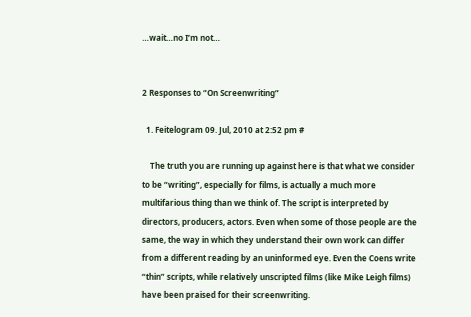…wait…no I’m not…


2 Responses to “On Screenwriting”

  1. Feitelogram 09. Jul, 2010 at 2:52 pm #

    The truth you are running up against here is that what we consider to be “writing”, especially for films, is actually a much more multifarious thing than we think of. The script is interpreted by directors, producers, actors. Even when some of those people are the same, the way in which they understand their own work can differ from a different reading by an uninformed eye. Even the Coens write “thin” scripts, while relatively unscripted films (like Mike Leigh films) have been praised for their screenwriting.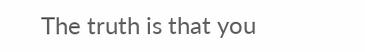The truth is that you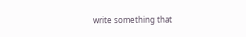write something that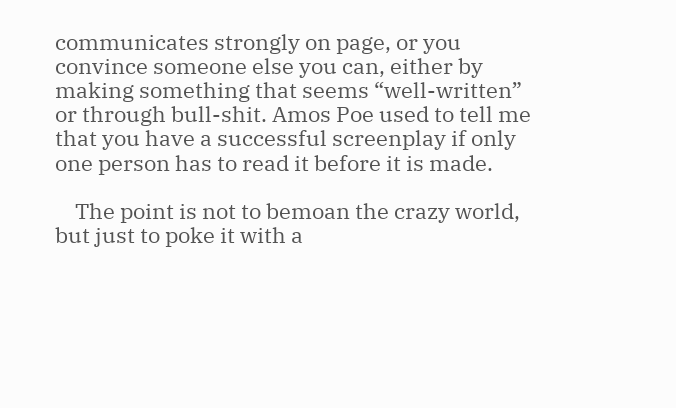communicates strongly on page, or you convince someone else you can, either by making something that seems “well-written” or through bull-shit. Amos Poe used to tell me that you have a successful screenplay if only one person has to read it before it is made.

    The point is not to bemoan the crazy world, but just to poke it with a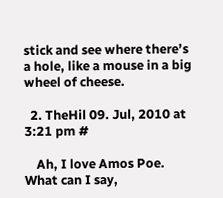stick and see where there’s a hole, like a mouse in a big wheel of cheese.

  2. TheHil 09. Jul, 2010 at 3:21 pm #

    Ah, I love Amos Poe. What can I say,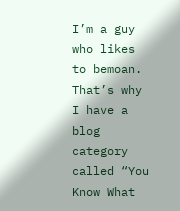I’m a guy who likes to bemoan. That’s why I have a blog category called “You Know What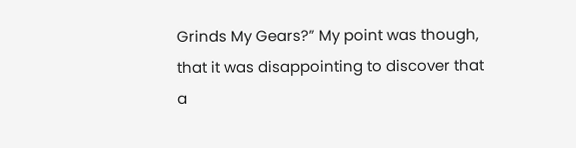Grinds My Gears?” My point was though, that it was disappointing to discover that a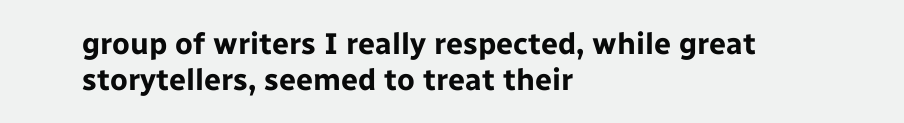group of writers I really respected, while great storytellers, seemed to treat their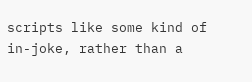scripts like some kind of in-joke, rather than a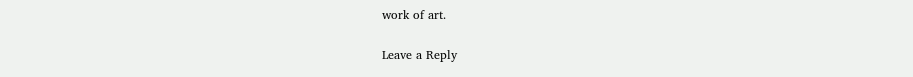work of art.

Leave a Reply